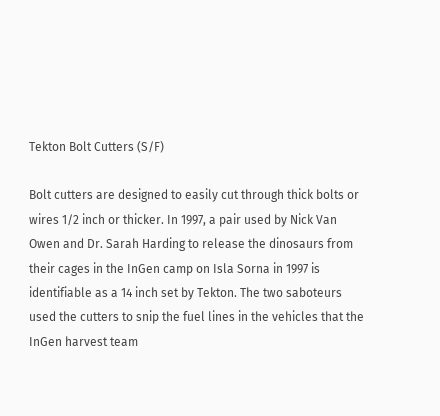Tekton Bolt Cutters (S/F)

Bolt cutters are designed to easily cut through thick bolts or wires 1/2 inch or thicker. In 1997, a pair used by Nick Van Owen and Dr. Sarah Harding to release the dinosaurs from their cages in the InGen camp on Isla Sorna in 1997 is identifiable as a 14 inch set by Tekton. The two saboteurs used the cutters to snip the fuel lines in the vehicles that the InGen harvest team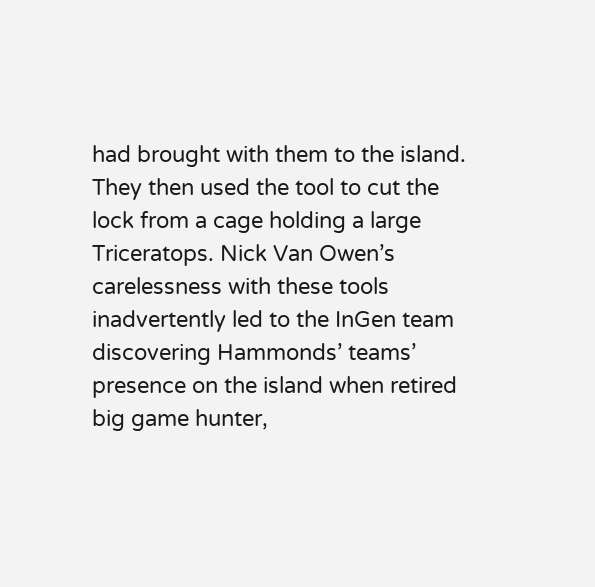had brought with them to the island. They then used the tool to cut the lock from a cage holding a large Triceratops. Nick Van Owen’s carelessness with these tools inadvertently led to the InGen team discovering Hammonds’ teams’ presence on the island when retired big game hunter,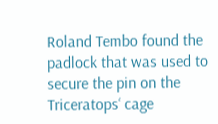Roland Tembo found the padlock that was used to secure the pin on the Triceratops‘ cage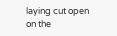laying cut open on the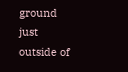ground just outside of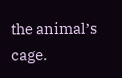the animal’s cage.